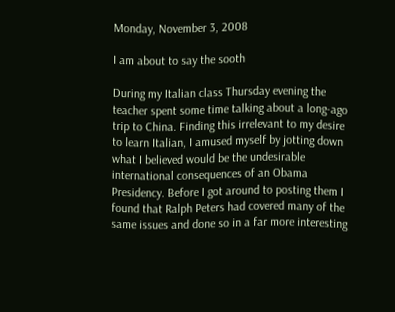Monday, November 3, 2008

I am about to say the sooth

During my Italian class Thursday evening the teacher spent some time talking about a long-ago trip to China. Finding this irrelevant to my desire to learn Italian, I amused myself by jotting down what I believed would be the undesirable international consequences of an Obama Presidency. Before I got around to posting them I found that Ralph Peters had covered many of the same issues and done so in a far more interesting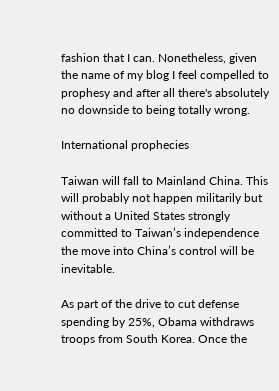fashion that I can. Nonetheless, given the name of my blog I feel compelled to prophesy and after all there's absolutely no downside to being totally wrong.

International prophecies

Taiwan will fall to Mainland China. This will probably not happen militarily but without a United States strongly committed to Taiwan’s independence the move into China’s control will be inevitable.

As part of the drive to cut defense spending by 25%, Obama withdraws troops from South Korea. Once the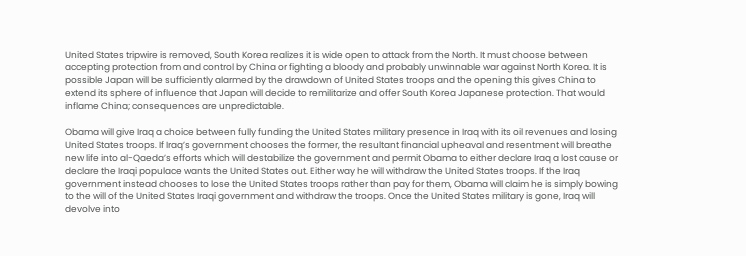United States tripwire is removed, South Korea realizes it is wide open to attack from the North. It must choose between accepting protection from and control by China or fighting a bloody and probably unwinnable war against North Korea. It is possible Japan will be sufficiently alarmed by the drawdown of United States troops and the opening this gives China to extend its sphere of influence that Japan will decide to remilitarize and offer South Korea Japanese protection. That would inflame China; consequences are unpredictable.

Obama will give Iraq a choice between fully funding the United States military presence in Iraq with its oil revenues and losing United States troops. If Iraq’s government chooses the former, the resultant financial upheaval and resentment will breathe new life into al-Qaeda’s efforts which will destabilize the government and permit Obama to either declare Iraq a lost cause or declare the Iraqi populace wants the United States out. Either way he will withdraw the United States troops. If the Iraq government instead chooses to lose the United States troops rather than pay for them, Obama will claim he is simply bowing to the will of the United States Iraqi government and withdraw the troops. Once the United States military is gone, Iraq will devolve into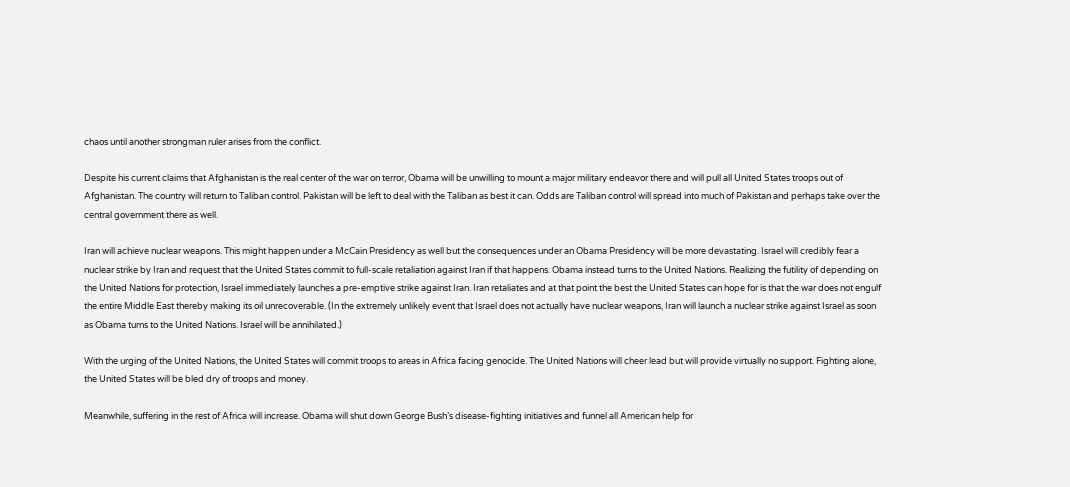chaos until another strongman ruler arises from the conflict.

Despite his current claims that Afghanistan is the real center of the war on terror, Obama will be unwilling to mount a major military endeavor there and will pull all United States troops out of Afghanistan. The country will return to Taliban control. Pakistan will be left to deal with the Taliban as best it can. Odds are Taliban control will spread into much of Pakistan and perhaps take over the central government there as well.

Iran will achieve nuclear weapons. This might happen under a McCain Presidency as well but the consequences under an Obama Presidency will be more devastating. Israel will credibly fear a nuclear strike by Iran and request that the United States commit to full-scale retaliation against Iran if that happens. Obama instead turns to the United Nations. Realizing the futility of depending on the United Nations for protection, Israel immediately launches a pre-emptive strike against Iran. Iran retaliates and at that point the best the United States can hope for is that the war does not engulf the entire Middle East thereby making its oil unrecoverable. (In the extremely unlikely event that Israel does not actually have nuclear weapons, Iran will launch a nuclear strike against Israel as soon as Obama turns to the United Nations. Israel will be annihilated.)

With the urging of the United Nations, the United States will commit troops to areas in Africa facing genocide. The United Nations will cheer lead but will provide virtually no support. Fighting alone, the United States will be bled dry of troops and money.

Meanwhile, suffering in the rest of Africa will increase. Obama will shut down George Bush’s disease-fighting initiatives and funnel all American help for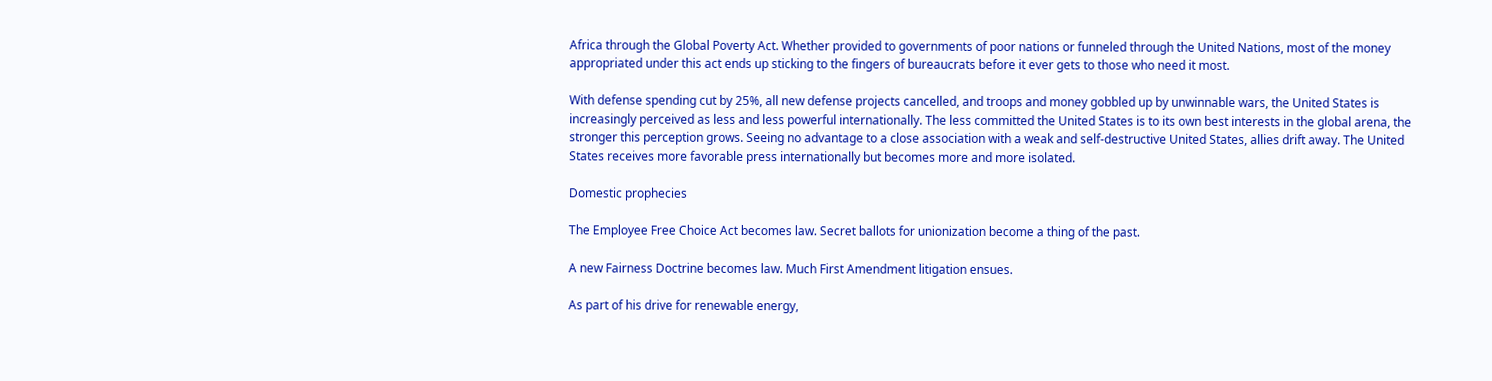Africa through the Global Poverty Act. Whether provided to governments of poor nations or funneled through the United Nations, most of the money appropriated under this act ends up sticking to the fingers of bureaucrats before it ever gets to those who need it most.

With defense spending cut by 25%, all new defense projects cancelled, and troops and money gobbled up by unwinnable wars, the United States is increasingly perceived as less and less powerful internationally. The less committed the United States is to its own best interests in the global arena, the stronger this perception grows. Seeing no advantage to a close association with a weak and self-destructive United States, allies drift away. The United States receives more favorable press internationally but becomes more and more isolated.

Domestic prophecies

The Employee Free Choice Act becomes law. Secret ballots for unionization become a thing of the past.

A new Fairness Doctrine becomes law. Much First Amendment litigation ensues.

As part of his drive for renewable energy,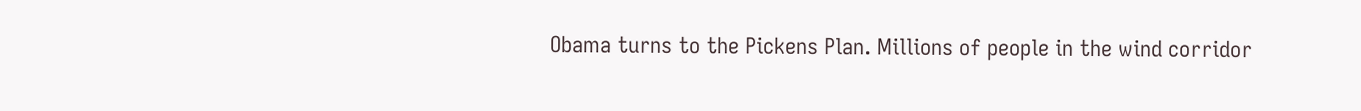Obama turns to the Pickens Plan. Millions of people in the wind corridor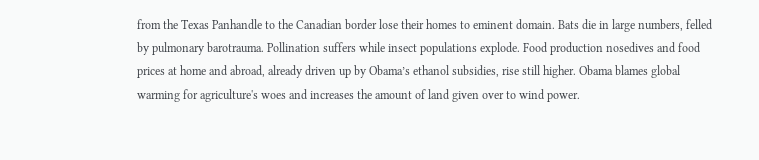from the Texas Panhandle to the Canadian border lose their homes to eminent domain. Bats die in large numbers, felled by pulmonary barotrauma. Pollination suffers while insect populations explode. Food production nosedives and food prices at home and abroad, already driven up by Obama’s ethanol subsidies, rise still higher. Obama blames global warming for agriculture's woes and increases the amount of land given over to wind power.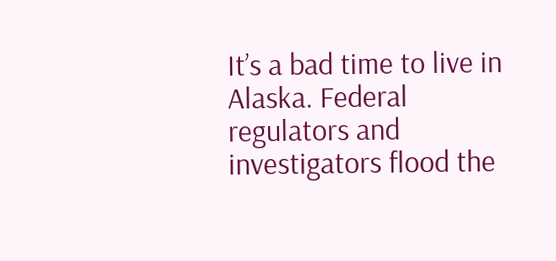It’s a bad time to live in Alaska. Federal regulators and investigators flood the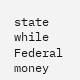state while Federal money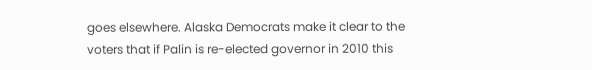goes elsewhere. Alaska Democrats make it clear to the voters that if Palin is re-elected governor in 2010 this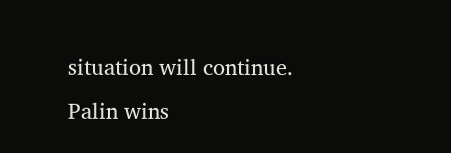situation will continue. Palin wins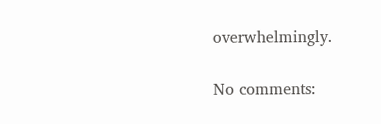overwhelmingly.

No comments: